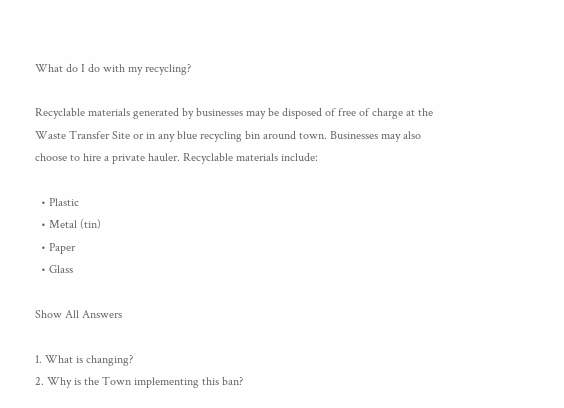What do I do with my recycling?

Recyclable materials generated by businesses may be disposed of free of charge at the Waste Transfer Site or in any blue recycling bin around town. Businesses may also choose to hire a private hauler. Recyclable materials include:

  • Plastic
  • Metal (tin)
  • Paper
  • Glass

Show All Answers

1. What is changing?
2. Why is the Town implementing this ban?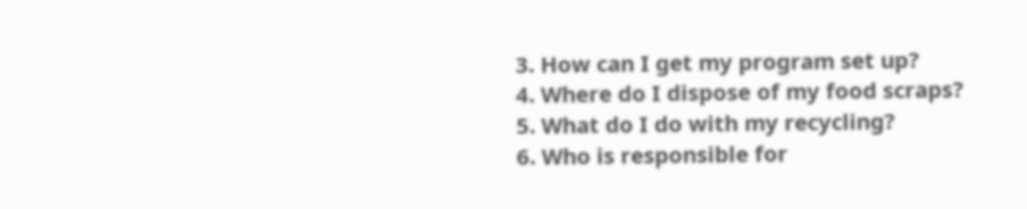3. How can I get my program set up?
4. Where do I dispose of my food scraps?
5. What do I do with my recycling?
6. Who is responsible for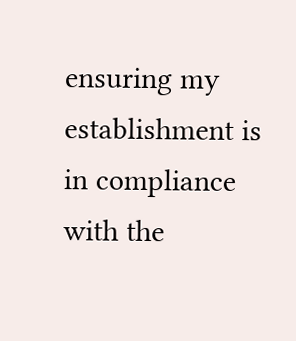ensuring my establishment is in compliance with the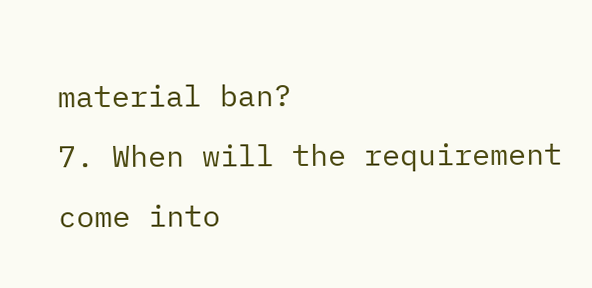material ban?
7. When will the requirement come into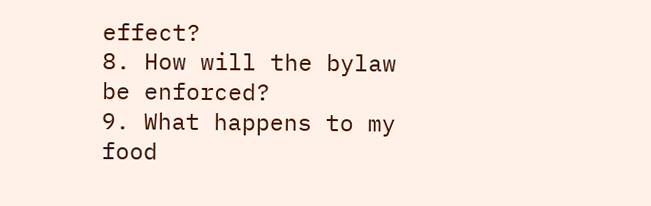effect?
8. How will the bylaw be enforced?
9. What happens to my food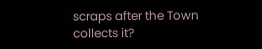scraps after the Town collects it?